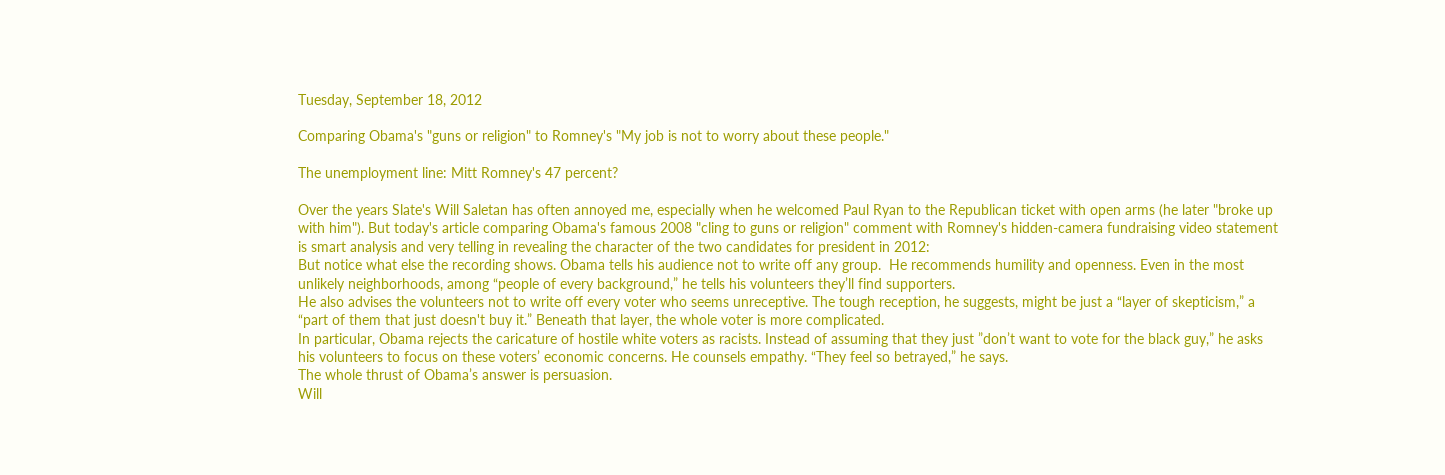Tuesday, September 18, 2012

Comparing Obama's "guns or religion" to Romney's "My job is not to worry about these people."

The unemployment line: Mitt Romney's 47 percent?

Over the years Slate's Will Saletan has often annoyed me, especially when he welcomed Paul Ryan to the Republican ticket with open arms (he later "broke up with him"). But today's article comparing Obama's famous 2008 "cling to guns or religion" comment with Romney's hidden-camera fundraising video statement is smart analysis and very telling in revealing the character of the two candidates for president in 2012:
But notice what else the recording shows. Obama tells his audience not to write off any group.  He recommends humility and openness. Even in the most unlikely neighborhoods, among “people of every background,” he tells his volunteers they’ll find supporters.
He also advises the volunteers not to write off every voter who seems unreceptive. The tough reception, he suggests, might be just a “layer of skepticism,” a “part of them that just doesn't buy it.” Beneath that layer, the whole voter is more complicated.
In particular, Obama rejects the caricature of hostile white voters as racists. Instead of assuming that they just ”don’t want to vote for the black guy,” he asks his volunteers to focus on these voters’ economic concerns. He counsels empathy. “They feel so betrayed,” he says.
The whole thrust of Obama’s answer is persuasion.
Will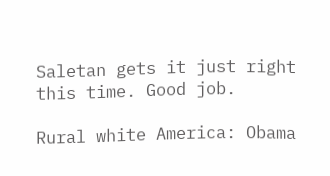Saletan gets it just right this time. Good job.

Rural white America: Obama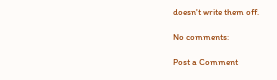doesn't write them off.

No comments:

Post a Comment